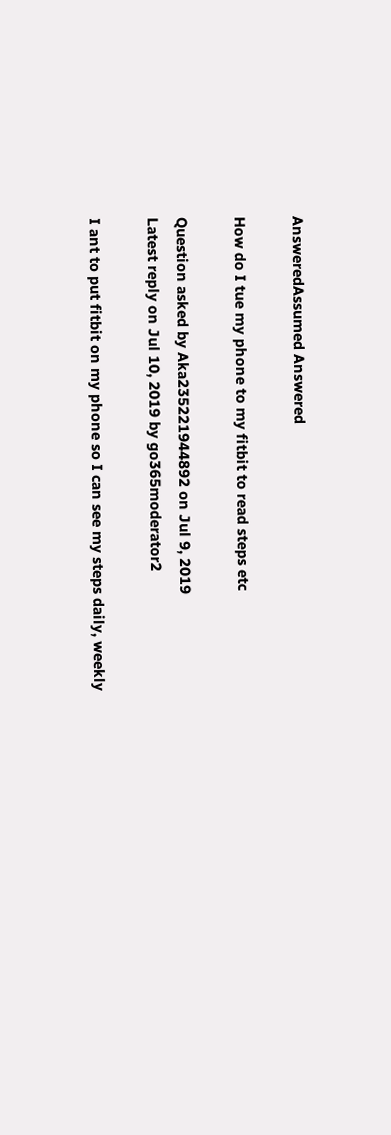AnsweredAssumed Answered

How do I tue my phone to my fitbit to read steps etc

Question asked by Aka235221944892 on Jul 9, 2019
Latest reply on Jul 10, 2019 by go365moderator2

I ant to put fitbit on my phone so I can see my steps daily, weekly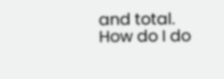and total. How do I do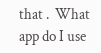that .  What app do I use